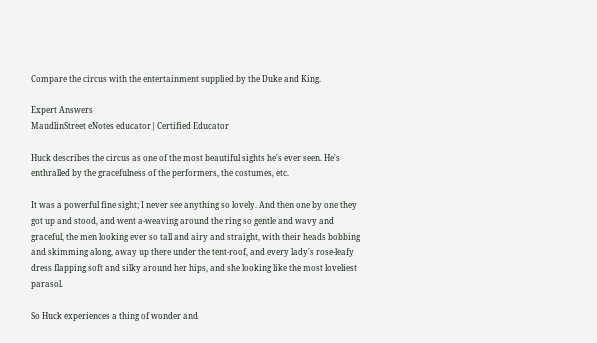Compare the circus with the entertainment supplied by the Duke and King.

Expert Answers
MaudlinStreet eNotes educator| Certified Educator

Huck describes the circus as one of the most beautiful sights he's ever seen. He's enthralled by the gracefulness of the performers, the costumes, etc.

It was a powerful fine sight; I never see anything so lovely. And then one by one they got up and stood, and went a-weaving around the ring so gentle and wavy and graceful, the men looking ever so tall and airy and straight, with their heads bobbing and skimming along, away up there under the tent-roof, and every lady's rose-leafy dress flapping soft and silky around her hips, and she looking like the most loveliest parasol.

So Huck experiences a thing of wonder and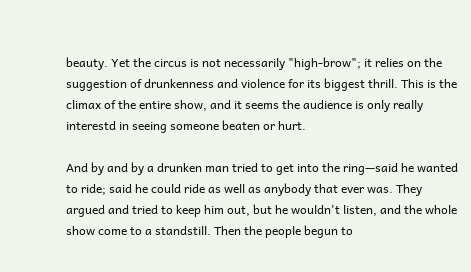beauty. Yet the circus is not necessarily "high-brow"; it relies on the suggestion of drunkenness and violence for its biggest thrill. This is the climax of the entire show, and it seems the audience is only really interestd in seeing someone beaten or hurt.

And by and by a drunken man tried to get into the ring—said he wanted to ride; said he could ride as well as anybody that ever was. They argued and tried to keep him out, but he wouldn't listen, and the whole show come to a standstill. Then the people begun to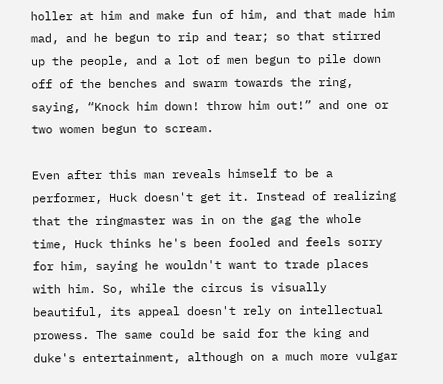holler at him and make fun of him, and that made him mad, and he begun to rip and tear; so that stirred up the people, and a lot of men begun to pile down off of the benches and swarm towards the ring, saying, “Knock him down! throw him out!” and one or two women begun to scream.

Even after this man reveals himself to be a performer, Huck doesn't get it. Instead of realizing that the ringmaster was in on the gag the whole time, Huck thinks he's been fooled and feels sorry for him, saying he wouldn't want to trade places with him. So, while the circus is visually beautiful, its appeal doesn't rely on intellectual prowess. The same could be said for the king and duke's entertainment, although on a much more vulgar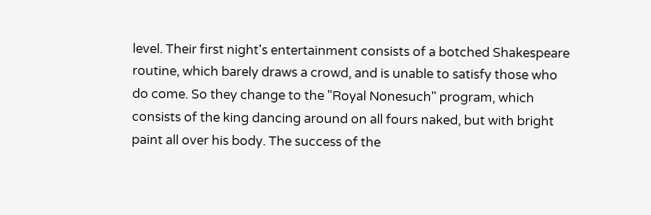level. Their first night's entertainment consists of a botched Shakespeare routine, which barely draws a crowd, and is unable to satisfy those who do come. So they change to the "Royal Nonesuch" program, which consists of the king dancing around on all fours naked, but with bright paint all over his body. The success of the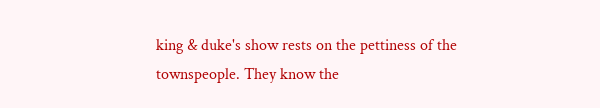king & duke's show rests on the pettiness of the townspeople. They know the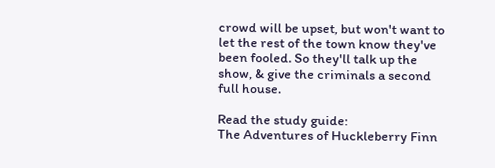crowd will be upset, but won't want to let the rest of the town know they've been fooled. So they'll talk up the show, & give the criminals a second full house.

Read the study guide:
The Adventures of Huckleberry Finn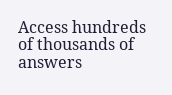Access hundreds of thousands of answers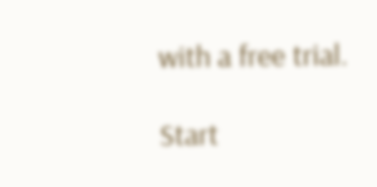with a free trial.

Start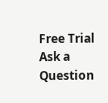Free Trial
Ask a Question